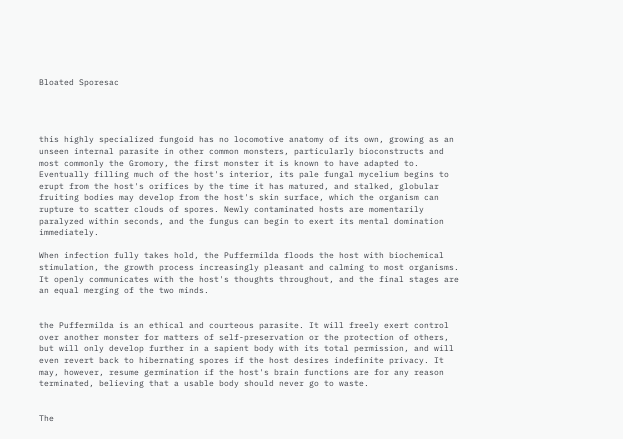Bloated Sporesac




this highly specialized fungoid has no locomotive anatomy of its own, growing as an unseen internal parasite in other common monsters, particularly bioconstructs and most commonly the Gromory, the first monster it is known to have adapted to. Eventually filling much of the host's interior, its pale fungal mycelium begins to erupt from the host's orifices by the time it has matured, and stalked, globular fruiting bodies may develop from the host's skin surface, which the organism can rupture to scatter clouds of spores. Newly contaminated hosts are momentarily paralyzed within seconds, and the fungus can begin to exert its mental domination immediately.

When infection fully takes hold, the Puffermilda floods the host with biochemical stimulation, the growth process increasingly pleasant and calming to most organisms. It openly communicates with the host's thoughts throughout, and the final stages are an equal merging of the two minds.


the Puffermilda is an ethical and courteous parasite. It will freely exert control over another monster for matters of self-preservation or the protection of others, but will only develop further in a sapient body with its total permission, and will even revert back to hibernating spores if the host desires indefinite privacy. It may, however, resume germination if the host's brain functions are for any reason terminated, believing that a usable body should never go to waste.


The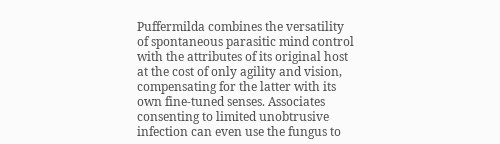Puffermilda combines the versatility of spontaneous parasitic mind control with the attributes of its original host at the cost of only agility and vision, compensating for the latter with its own fine-tuned senses. Associates consenting to limited unobtrusive infection can even use the fungus to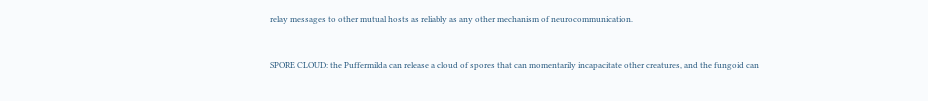relay messages to other mutual hosts as reliably as any other mechanism of neurocommunication.


SPORE CLOUD: the Puffermilda can release a cloud of spores that can momentarily incapacitate other creatures, and the fungoid can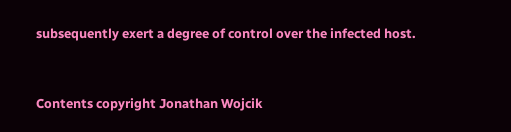subsequently exert a degree of control over the infected host.



Contents copyright Jonathan Wojcik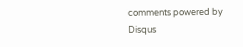comments powered by Disqus